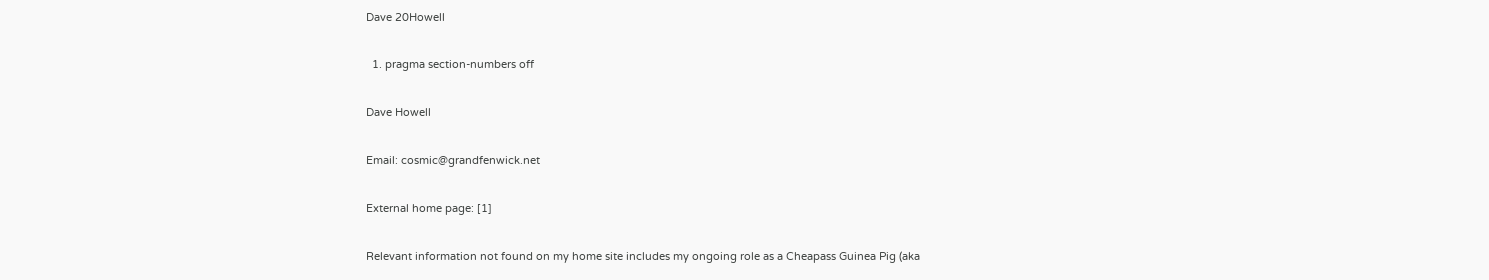Dave 20Howell

  1. pragma section-numbers off

Dave Howell

Email: cosmic@grandfenwick.net

External home page: [1]

Relevant information not found on my home site includes my ongoing role as a Cheapass Guinea Pig (aka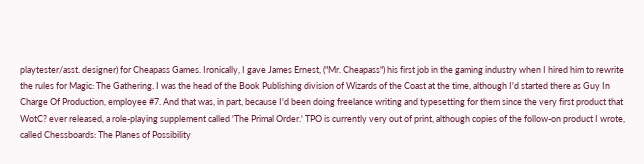playtester/asst. designer) for Cheapass Games. Ironically, I gave James Ernest, ("Mr. Cheapass") his first job in the gaming industry when I hired him to rewrite the rules for Magic: The Gathering. I was the head of the Book Publishing division of Wizards of the Coast at the time, although I'd started there as Guy In Charge Of Production, employee #7. And that was, in part, because I'd been doing freelance writing and typesetting for them since the very first product that WotC? ever released, a role-playing supplement called 'The Primal Order.' TPO is currently very out of print, although copies of the follow-on product I wrote, called Chessboards: The Planes of Possibility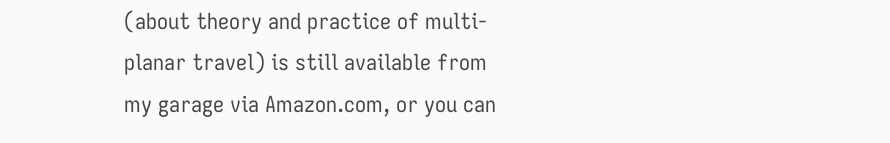(about theory and practice of multi-planar travel) is still available from my garage via Amazon.com, or you can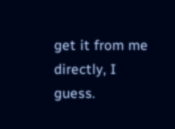get it from me directly, I guess.